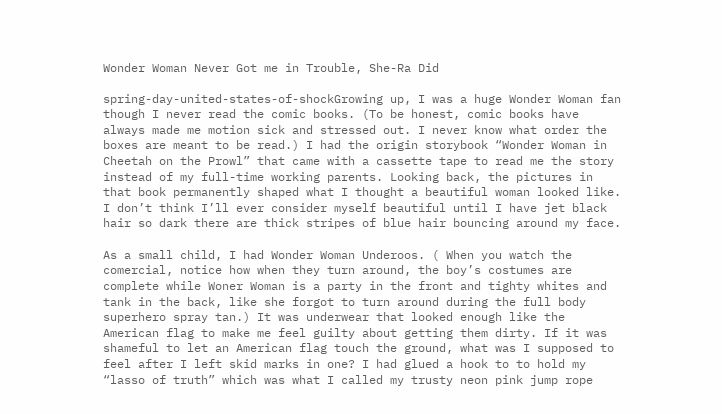Wonder Woman Never Got me in Trouble, She-Ra Did

spring-day-united-states-of-shockGrowing up, I was a huge Wonder Woman fan though I never read the comic books. (To be honest, comic books have always made me motion sick and stressed out. I never know what order the boxes are meant to be read.) I had the origin storybook “Wonder Woman in Cheetah on the Prowl” that came with a cassette tape to read me the story instead of my full-time working parents. Looking back, the pictures in that book permanently shaped what I thought a beautiful woman looked like. I don’t think I’ll ever consider myself beautiful until I have jet black hair so dark there are thick stripes of blue hair bouncing around my face.

As a small child, I had Wonder Woman Underoos. ( When you watch the comercial, notice how when they turn around, the boy’s costumes are complete while Woner Woman is a party in the front and tighty whites and tank in the back, like she forgot to turn around during the full body superhero spray tan.) It was underwear that looked enough like the American flag to make me feel guilty about getting them dirty. If it was shameful to let an American flag touch the ground, what was I supposed to feel after I left skid marks in one? I had glued a hook to to hold my “lasso of truth” which was what I called my trusty neon pink jump rope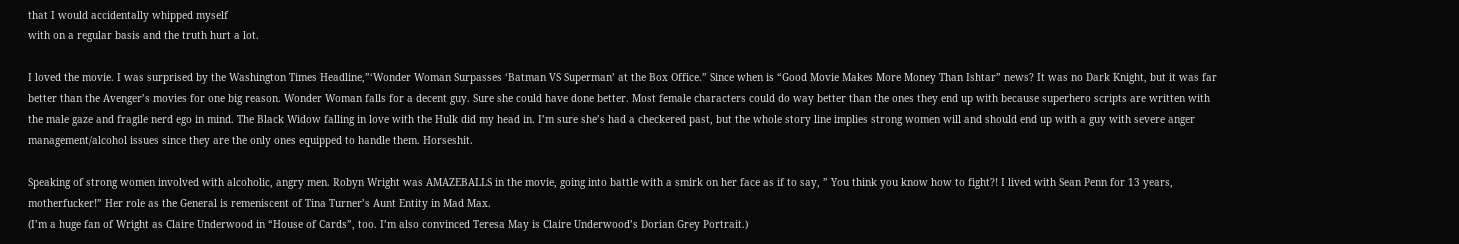that I would accidentally whipped myself
with on a regular basis and the truth hurt a lot.

I loved the movie. I was surprised by the Washington Times Headline,”‘Wonder Woman Surpasses ‘Batman VS Superman’ at the Box Office.” Since when is “Good Movie Makes More Money Than Ishtar” news? It was no Dark Knight, but it was far better than the Avenger’s movies for one big reason. Wonder Woman falls for a decent guy. Sure she could have done better. Most female characters could do way better than the ones they end up with because superhero scripts are written with the male gaze and fragile nerd ego in mind. The Black Widow falling in love with the Hulk did my head in. I’m sure she’s had a checkered past, but the whole story line implies strong women will and should end up with a guy with severe anger management/alcohol issues since they are the only ones equipped to handle them. Horseshit.

Speaking of strong women involved with alcoholic, angry men. Robyn Wright was AMAZEBALLS in the movie, going into battle with a smirk on her face as if to say, ” You think you know how to fight?! I lived with Sean Penn for 13 years, motherfucker!” Her role as the General is remeniscent of Tina Turner’s Aunt Entity in Mad Max.
(I’m a huge fan of Wright as Claire Underwood in “House of Cards”, too. I’m also convinced Teresa May is Claire Underwood’s Dorian Grey Portrait.)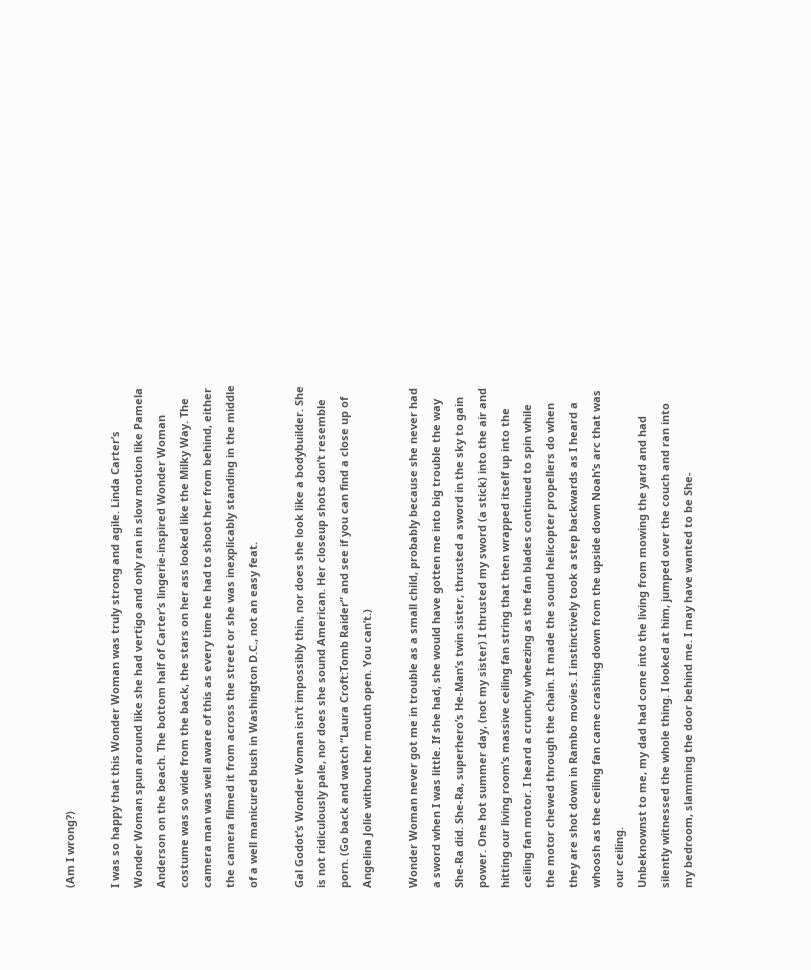(Am I wrong?)

I was so happy that this Wonder Woman was truly strong and agile. Linda Carter’s Wonder Woman spun around like she had vertigo and only ran in slow motion like Pamela Anderson on the beach. The bottom half of Carter’s lingerie-inspired Wonder Woman costume was so wide from the back, the stars on her ass looked like the Milky Way. The camera man was well aware of this as every time he had to shoot her from behind, either the camera filmed it from across the street or she was inexplicably standing in the middle of a well manicured bush in Washington D.C., not an easy feat.

Gal Godot’s Wonder Woman isn’t impossibly thin, nor does she look like a bodybuilder. She is not ridiculously pale, nor does she sound American. Her closeup shots don’t resemble porn. (Go back and watch “Laura Croft:Tomb Raider” and see if you can find a close up of Angelina Jolie without her mouth open. You can’t.)

Wonder Woman never got me in trouble as a small child, probably because she never had a sword when I was little. If she had, she would have gotten me into big trouble the way She-Ra did. She-Ra, superhero’s He-Man’s twin sister, thrusted a sword in the sky to gain power. One hot summer day, (not my sister) I thrusted my sword (a stick) into the air and hitting our living room’s massive ceiling fan string that then wrapped itself up into the ceiling fan motor. I heard a crunchy wheezing as the fan blades continued to spin while the motor chewed through the chain. It made the sound helicopter propellers do when they are shot down in Rambo movies. I instinctively took a step backwards as I heard a whoosh as the ceiling fan came crashing down from the upside down Noah’s arc that was our ceiling.
Unbeknownst to me, my dad had come into the living from mowing the yard and had silently witnessed the whole thing. I looked at him, jumped over the couch and ran into my bedroom, slamming the door behind me. I may have wanted to be She-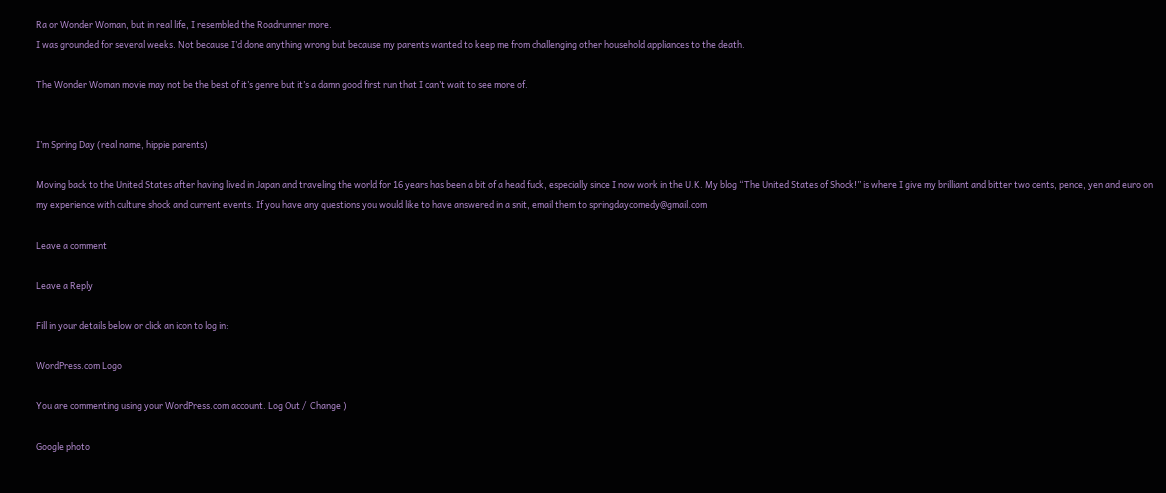Ra or Wonder Woman, but in real life, I resembled the Roadrunner more.
I was grounded for several weeks. Not because I’d done anything wrong but because my parents wanted to keep me from challenging other household appliances to the death.

The Wonder Woman movie may not be the best of it’s genre but it’s a damn good first run that I can’t wait to see more of.


I’m Spring Day (real name, hippie parents)

Moving back to the United States after having lived in Japan and traveling the world for 16 years has been a bit of a head fuck, especially since I now work in the U.K. My blog “The United States of Shock!” is where I give my brilliant and bitter two cents, pence, yen and euro on my experience with culture shock and current events. If you have any questions you would like to have answered in a snit, email them to springdaycomedy@gmail.com

Leave a comment

Leave a Reply

Fill in your details below or click an icon to log in:

WordPress.com Logo

You are commenting using your WordPress.com account. Log Out /  Change )

Google photo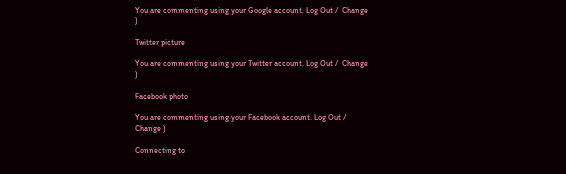You are commenting using your Google account. Log Out /  Change )

Twitter picture

You are commenting using your Twitter account. Log Out /  Change )

Facebook photo

You are commenting using your Facebook account. Log Out /  Change )

Connecting to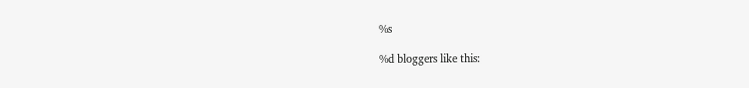%s

%d bloggers like this: